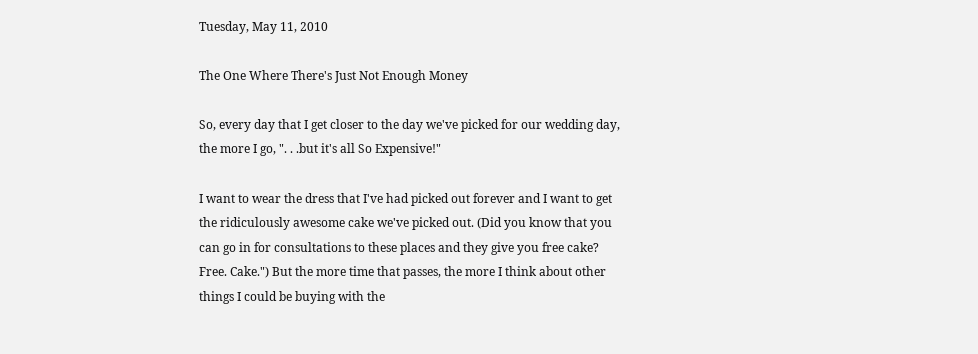Tuesday, May 11, 2010

The One Where There's Just Not Enough Money

So, every day that I get closer to the day we've picked for our wedding day, the more I go, ". . .but it's all So Expensive!"

I want to wear the dress that I've had picked out forever and I want to get the ridiculously awesome cake we've picked out. (Did you know that you can go in for consultations to these places and they give you free cake? Free. Cake.") But the more time that passes, the more I think about other things I could be buying with the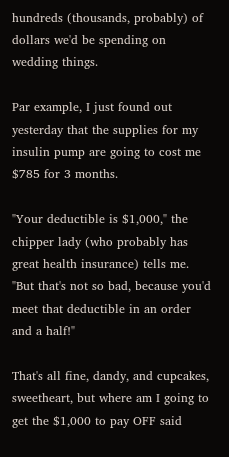hundreds (thousands, probably) of dollars we'd be spending on wedding things.

Par example, I just found out yesterday that the supplies for my insulin pump are going to cost me $785 for 3 months.

"Your deductible is $1,000," the chipper lady (who probably has great health insurance) tells me. "But that's not so bad, because you'd meet that deductible in an order and a half!"

That's all fine, dandy, and cupcakes, sweetheart, but where am I going to get the $1,000 to pay OFF said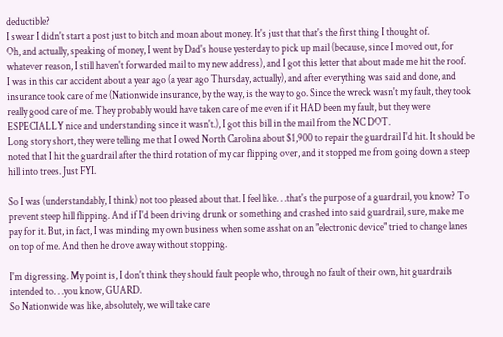deductible?
I swear I didn't start a post just to bitch and moan about money. It's just that that's the first thing I thought of.
Oh, and actually, speaking of money, I went by Dad's house yesterday to pick up mail (because, since I moved out, for whatever reason, I still haven't forwarded mail to my new address), and I got this letter that about made me hit the roof.
I was in this car accident about a year ago (a year ago Thursday, actually), and after everything was said and done, and insurance took care of me (Nationwide insurance, by the way, is the way to go. Since the wreck wasn't my fault, they took really good care of me. They probably would have taken care of me even if it HAD been my fault, but they were ESPECIALLY nice and understanding since it wasn't.), I got this bill in the mail from the NC DOT.
Long story short, they were telling me that I owed North Carolina about $1,900 to repair the guardrail I'd hit. It should be noted that I hit the guardrail after the third rotation of my car flipping over, and it stopped me from going down a steep hill into trees. Just FYI.

So I was (understandably, I think) not too pleased about that. I feel like. . .that's the purpose of a guardrail, you know? To prevent steep hill flipping. And if I'd been driving drunk or something and crashed into said guardrail, sure, make me pay for it. But, in fact, I was minding my own business when some asshat on an "electronic device" tried to change lanes on top of me. And then he drove away without stopping.

I'm digressing. My point is, I don't think they should fault people who, through no fault of their own, hit guardrails intended to. . .you know, GUARD.
So Nationwide was like, absolutely, we will take care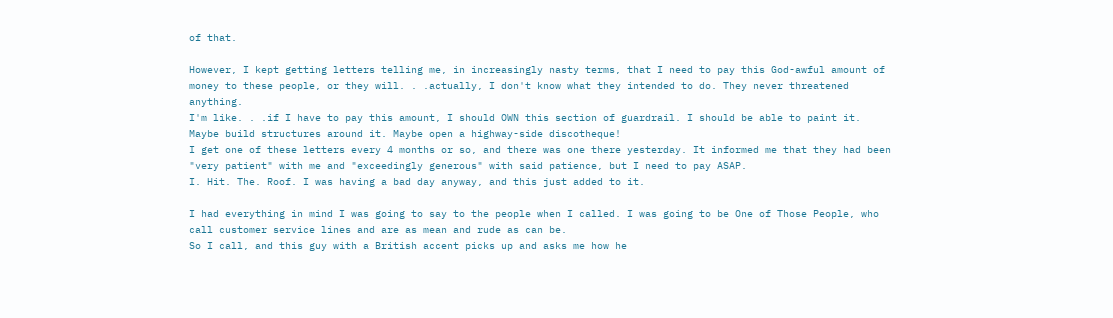of that.

However, I kept getting letters telling me, in increasingly nasty terms, that I need to pay this God-awful amount of money to these people, or they will. . .actually, I don't know what they intended to do. They never threatened anything.
I'm like. . .if I have to pay this amount, I should OWN this section of guardrail. I should be able to paint it. Maybe build structures around it. Maybe open a highway-side discotheque!
I get one of these letters every 4 months or so, and there was one there yesterday. It informed me that they had been "very patient" with me and "exceedingly generous" with said patience, but I need to pay ASAP.
I. Hit. The. Roof. I was having a bad day anyway, and this just added to it.

I had everything in mind I was going to say to the people when I called. I was going to be One of Those People, who call customer service lines and are as mean and rude as can be.
So I call, and this guy with a British accent picks up and asks me how he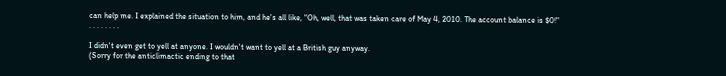can help me. I explained the situation to him, and he's all like, "Oh, well, that was taken care of May 4, 2010. The account balance is $0!"
. . . . . . . .

I didn't even get to yell at anyone. I wouldn't want to yell at a British guy anyway.
(Sorry for the anticlimactic ending to that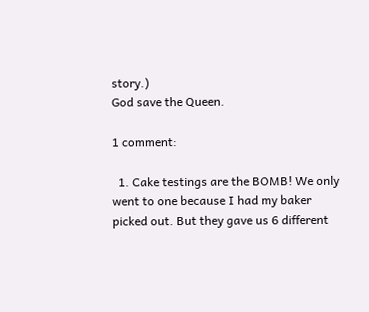story.)
God save the Queen.

1 comment:

  1. Cake testings are the BOMB! We only went to one because I had my baker picked out. But they gave us 6 different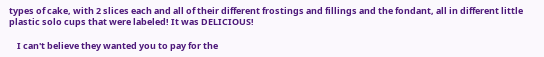types of cake, with 2 slices each and all of their different frostings and fillings and the fondant, all in different little plastic solo cups that were labeled! It was DELICIOUS!

    I can't believe they wanted you to pay for the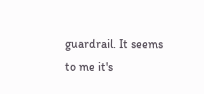guardrail. It seems to me it's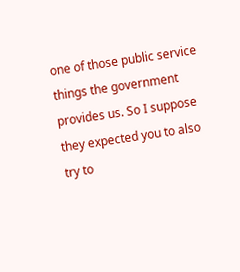one of those public service things the government provides us. So I suppose they expected you to also try to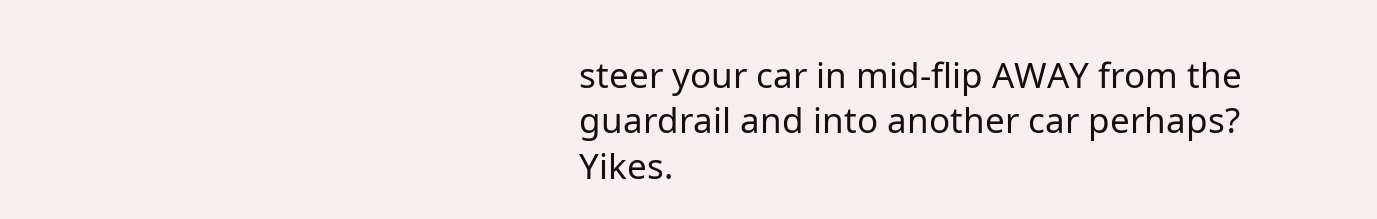steer your car in mid-flip AWAY from the guardrail and into another car perhaps? Yikes.